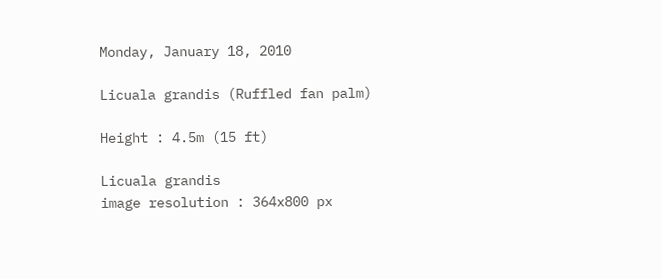Monday, January 18, 2010

Licuala grandis (Ruffled fan palm)

Height : 4.5m (15 ft)

Licuala grandis
image resolution : 364x800 px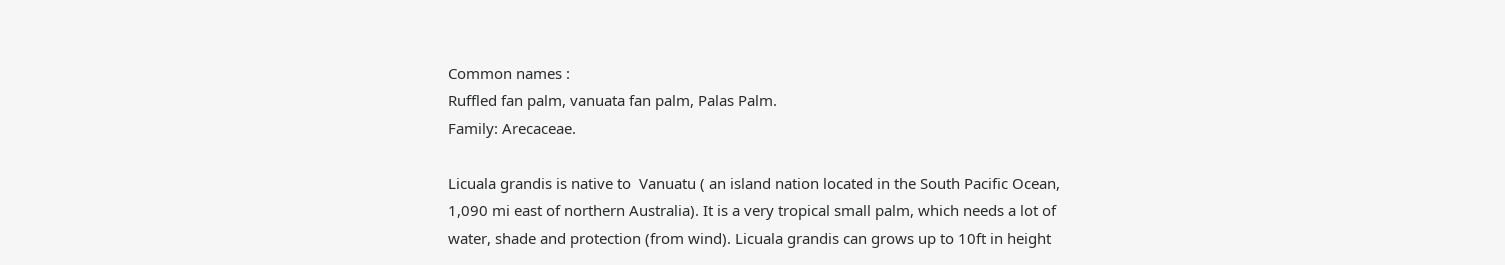Common names :
Ruffled fan palm, vanuata fan palm, Palas Palm.
Family: Arecaceae.

Licuala grandis is native to  Vanuatu ( an island nation located in the South Pacific Ocean, 1,090 mi east of northern Australia). It is a very tropical small palm, which needs a lot of water, shade and protection (from wind). Licuala grandis can grows up to 10ft in height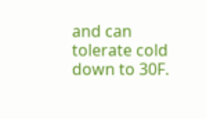and can tolerate cold down to 30F.